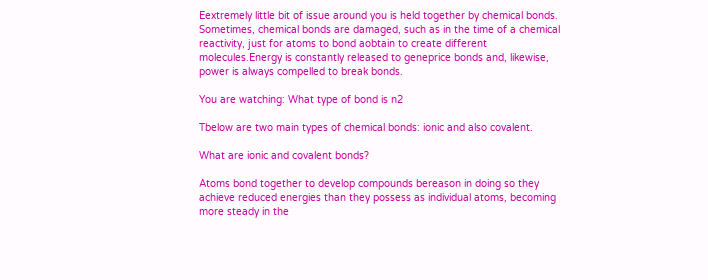Eextremely little bit of issue around you is held together by chemical bonds. Sometimes, chemical bonds are damaged, such as in the time of a chemical reactivity, just for atoms to bond aobtain to create different molecules.Energy is constantly released to geneprice bonds and, likewise, power is always compelled to break bonds.

You are watching: What type of bond is n2

Tbelow are two main types of chemical bonds: ionic and also covalent.

What are ionic and covalent bonds?

Atoms bond together to develop compounds bereason in doing so they achieve reduced energies than they possess as individual atoms, becoming more steady in the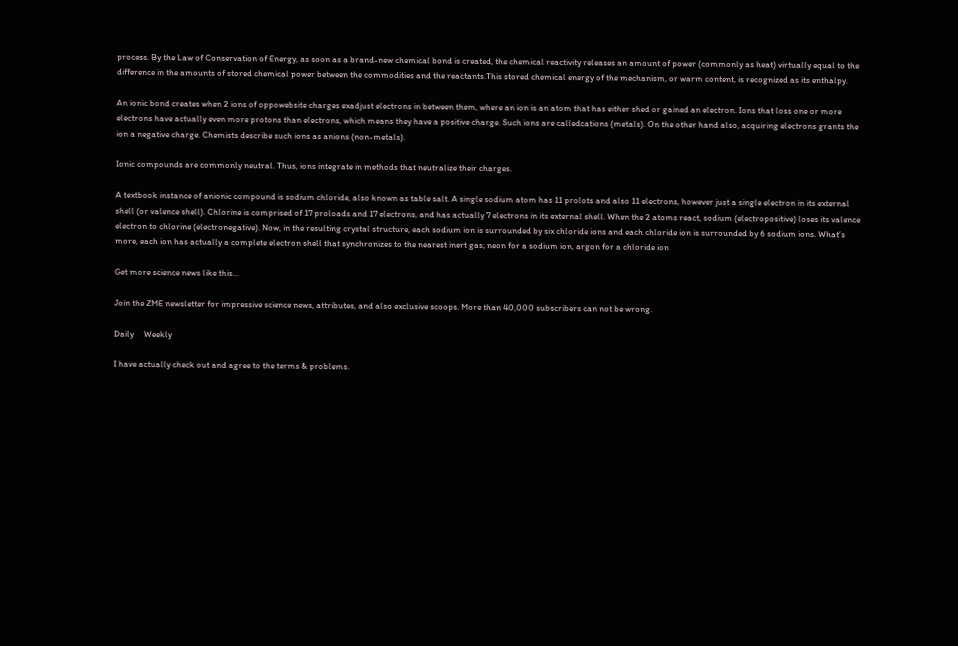process. By the Law of Conservation of Energy, as soon as a brand-new chemical bond is created, the chemical reactivity releases an amount of power (commonly as heat) virtually equal to the difference in the amounts of stored chemical power between the commodities and the reactants.This stored chemical energy of the mechanism, or warm content, is recognized as its enthalpy.

An ionic bond creates when 2 ions of oppowebsite charges exadjust electrons in between them, where an ion is an atom that has either shed or gained an electron. Ions that loss one or more electrons have actually even more protons than electrons, which means they have a positive charge. Such ions are calledcations (metals). On the other hand also, acquiring electrons grants the ion a negative charge. Chemists describe such ions as anions (non-metals).

Ionic compounds are commonly neutral. Thus, ions integrate in methods that neutralize their charges.

A textbook instance of anionic compound is sodium chloride, also known as table salt. A single sodium atom has 11 prolots and also 11 electrons, however just a single electron in its external shell (or valence shell). Chlorine is comprised of 17 proloads and 17 electrons, and has actually 7 electrons in its external shell. When the 2 atoms react, sodium (electropositive) loses its valence electron to chlorine (electronegative). Now, in the resulting crystal structure, each sodium ion is surrounded by six chloride ions and each chloride ion is surrounded by 6 sodium ions. What’s more, each ion has actually a complete electron shell that synchronizes to the nearest inert gas; neon for a sodium ion, argon for a chloride ion

Get more science news like this...

Join the ZME newsletter for impressive science news, attributes, and also exclusive scoops. More than 40,000 subscribers can not be wrong.

Daily     Weekly

I have actually check out and agree to the terms & problems.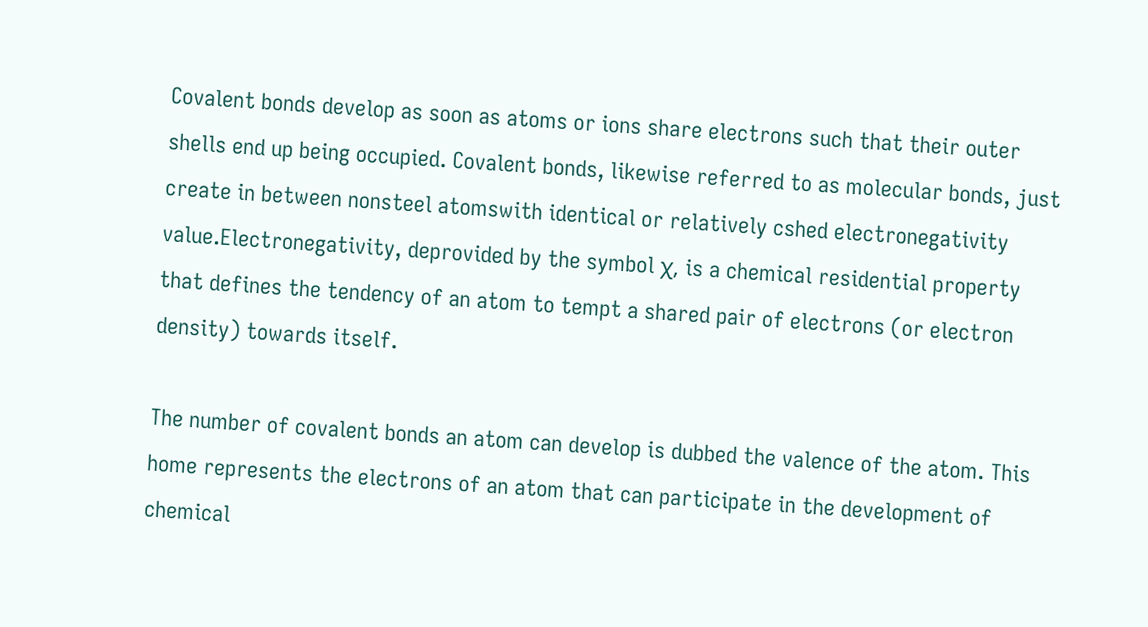Covalent bonds develop as soon as atoms or ions share electrons such that their outer shells end up being occupied. Covalent bonds, likewise referred to as molecular bonds, just create in between nonsteel atomswith identical or relatively cshed electronegativity value.Electronegativity, deprovided by the symbol χ, is a chemical residential property that defines the tendency of an atom to tempt a shared pair of electrons (or electron density) towards itself.

The number of covalent bonds an atom can develop is dubbed the valence of the atom. This home represents the electrons of an atom that can participate in the development of chemical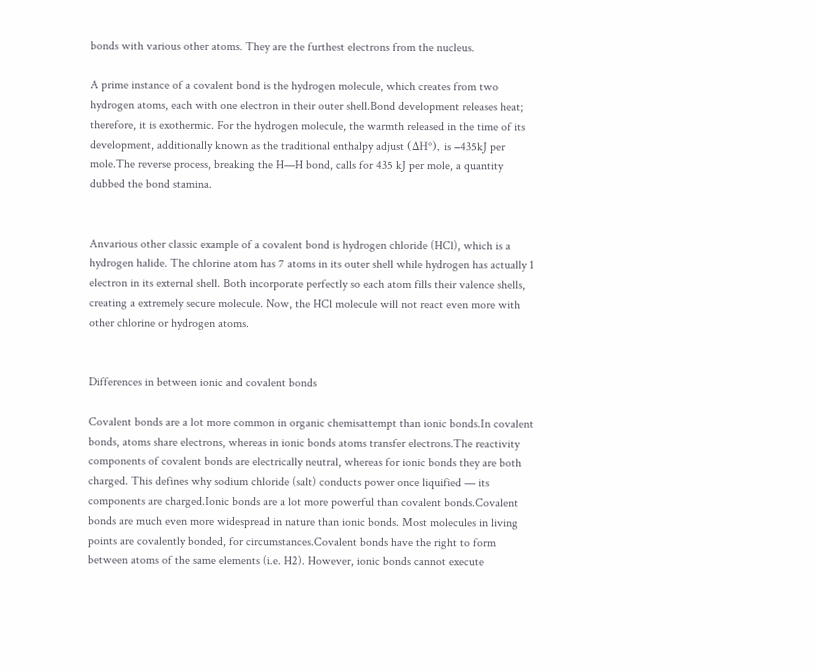bonds with various other atoms. They are the furthest electrons from the nucleus.

A prime instance of a covalent bond is the hydrogen molecule, which creates from two hydrogen atoms, each with one electron in their outer shell.Bond development releases heat; therefore, it is exothermic. For the hydrogen molecule, the warmth released in the time of its development, additionally known as the traditional enthalpy adjust (ΔH°), is −435kJ per mole.The reverse process, breaking the H—H bond, calls for 435 kJ per mole, a quantity dubbed the bond stamina.


Anvarious other classic example of a covalent bond is hydrogen chloride (HCl), which is a hydrogen halide. The chlorine atom has 7 atoms in its outer shell while hydrogen has actually 1 electron in its external shell. Both incorporate perfectly so each atom fills their valence shells, creating a extremely secure molecule. Now, the HCl molecule will not react even more with other chlorine or hydrogen atoms.


Differences in between ionic and covalent bonds

Covalent bonds are a lot more common in organic chemisattempt than ionic bonds.In covalent bonds, atoms share electrons, whereas in ionic bonds atoms transfer electrons.The reactivity components of covalent bonds are electrically neutral, whereas for ionic bonds they are both charged. This defines why sodium chloride (salt) conducts power once liquified — its components are charged.Ionic bonds are a lot more powerful than covalent bonds.Covalent bonds are much even more widespread in nature than ionic bonds. Most molecules in living points are covalently bonded, for circumstances.Covalent bonds have the right to form between atoms of the same elements (i.e. H2). However, ionic bonds cannot execute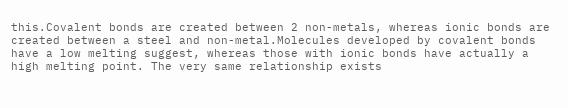this.Covalent bonds are created between 2 non-metals, whereas ionic bonds are created between a steel and non-metal.Molecules developed by covalent bonds have a low melting suggest, whereas those with ionic bonds have actually a high melting point. The very same relationship exists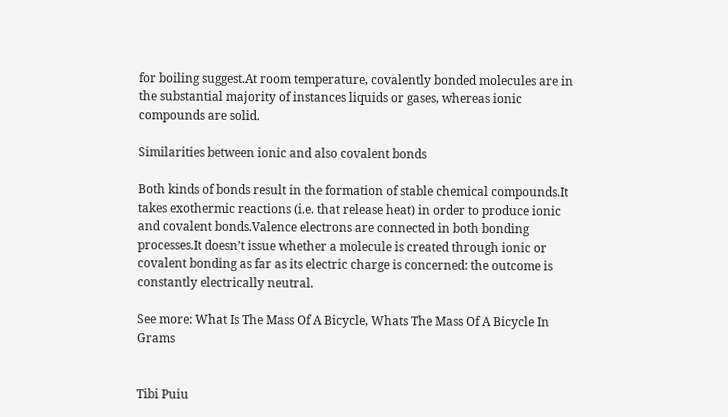for boiling suggest.At room temperature, covalently bonded molecules are in the substantial majority of instances liquids or gases, whereas ionic compounds are solid.

Similarities between ionic and also covalent bonds

Both kinds of bonds result in the formation of stable chemical compounds.It takes exothermic reactions (i.e. that release heat) in order to produce ionic and covalent bonds.Valence electrons are connected in both bonding processes.It doesn’t issue whether a molecule is created through ionic or covalent bonding as far as its electric charge is concerned: the outcome is constantly electrically neutral.

See more: What Is The Mass Of A Bicycle, Whats The Mass Of A Bicycle In Grams


Tibi Puiu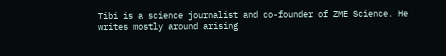Tibi is a science journalist and co-founder of ZME Science. He writes mostly around arising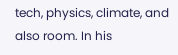tech, physics, climate, and also room. In his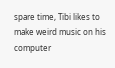spare time, Tibi likes to make weird music on his computer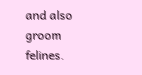and also groom felines.